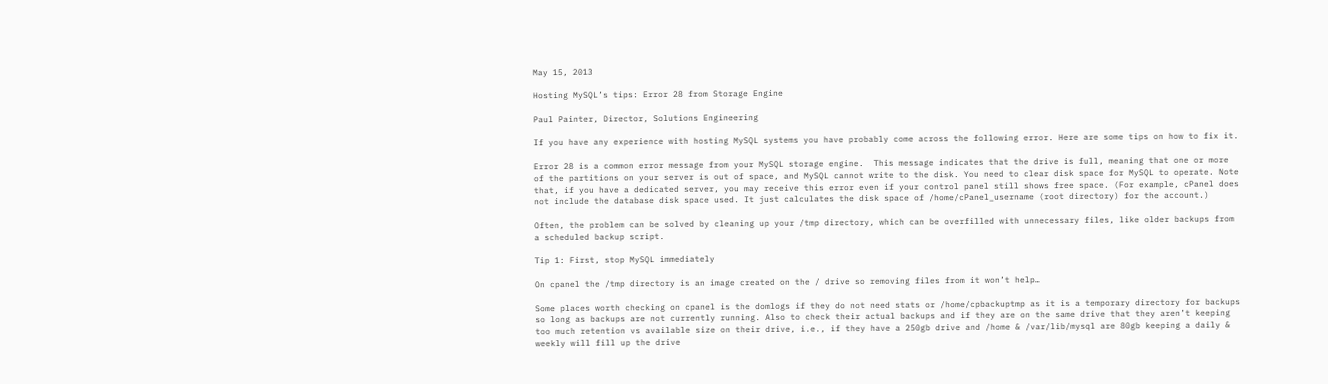May 15, 2013

Hosting MySQL’s tips: Error 28 from Storage Engine

Paul Painter, Director, Solutions Engineering

If you have any experience with hosting MySQL systems you have probably come across the following error. Here are some tips on how to fix it.

Error 28 is a common error message from your MySQL storage engine.  This message indicates that the drive is full, meaning that one or more of the partitions on your server is out of space, and MySQL cannot write to the disk. You need to clear disk space for MySQL to operate. Note that, if you have a dedicated server, you may receive this error even if your control panel still shows free space. (For example, cPanel does not include the database disk space used. It just calculates the disk space of /home/cPanel_username (root directory) for the account.)

Often, the problem can be solved by cleaning up your /tmp directory, which can be overfilled with unnecessary files, like older backups from a scheduled backup script.

Tip 1: First, stop MySQL immediately

On cpanel the /tmp directory is an image created on the / drive so removing files from it won’t help…

Some places worth checking on cpanel is the domlogs if they do not need stats or /home/cpbackuptmp as it is a temporary directory for backups so long as backups are not currently running. Also to check their actual backups and if they are on the same drive that they aren’t keeping too much retention vs available size on their drive, i.e., if they have a 250gb drive and /home & /var/lib/mysql are 80gb keeping a daily & weekly will fill up the drive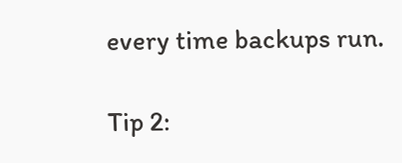every time backups run.

Tip 2: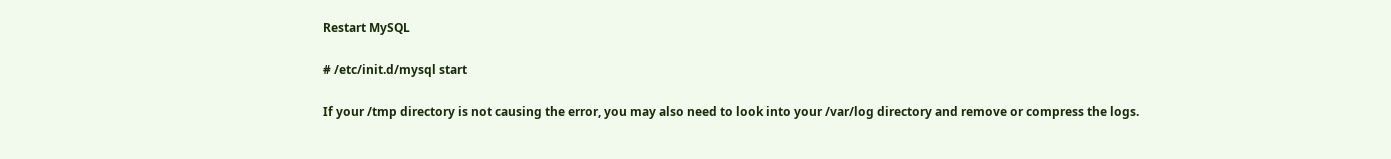Restart MySQL

# /etc/init.d/mysql start

If your /tmp directory is not causing the error, you may also need to look into your /var/log directory and remove or compress the logs.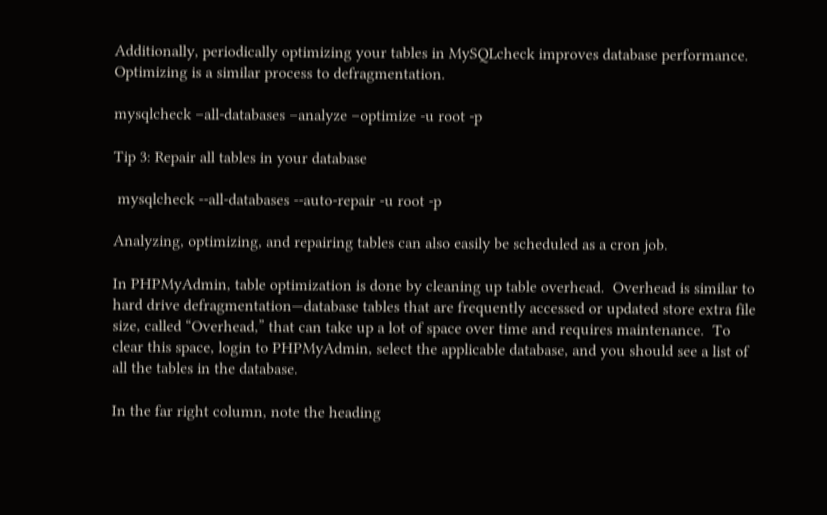Additionally, periodically optimizing your tables in MySQLcheck improves database performance.  Optimizing is a similar process to defragmentation.

mysqlcheck –all-databases –analyze –optimize -u root -p

Tip 3: Repair all tables in your database

 mysqlcheck --all-databases --auto-repair -u root -p

Analyzing, optimizing, and repairing tables can also easily be scheduled as a cron job.

In PHPMyAdmin, table optimization is done by cleaning up table overhead.  Overhead is similar to hard drive defragmentation—database tables that are frequently accessed or updated store extra file size, called “Overhead,” that can take up a lot of space over time and requires maintenance.  To clear this space, login to PHPMyAdmin, select the applicable database, and you should see a list of all the tables in the database.

In the far right column, note the heading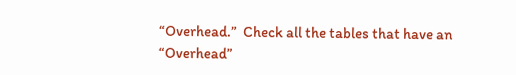“Overhead.”  Check all the tables that have an “Overhead”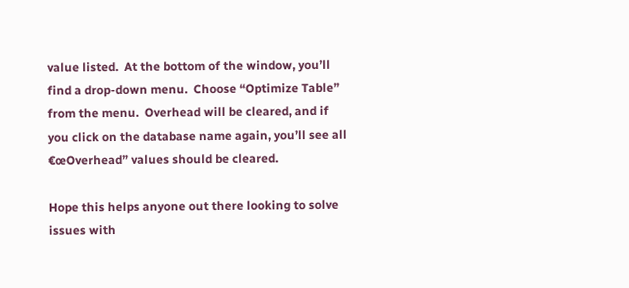value listed.  At the bottom of the window, you’ll find a drop-down menu.  Choose “Optimize Table” from the menu.  Overhead will be cleared, and if you click on the database name again, you’ll see all €œOverhead” values should be cleared.

Hope this helps anyone out there looking to solve issues with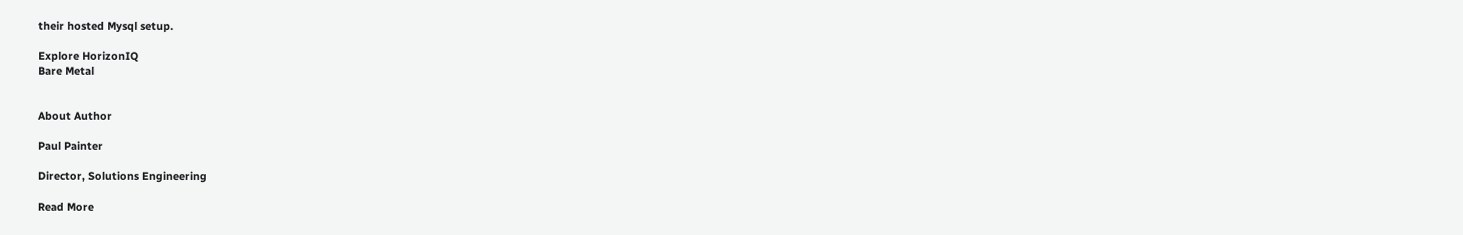their hosted Mysql setup.

Explore HorizonIQ
Bare Metal


About Author

Paul Painter

Director, Solutions Engineering

Read More